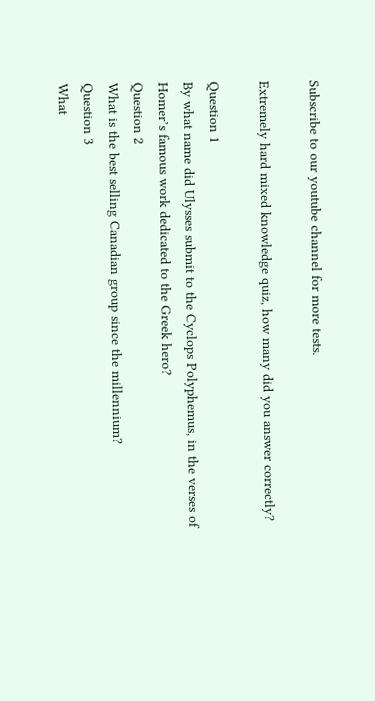Subscribe to our youtube channel for more tests.

Extremely hard mixed knowledge quiz, how many did you answer correctly?

Question 1
By what name did Ulysses submit to the Cyclops Polyphemus, in the verses of Homer’s famous work dedicated to the Greek hero?
Question 2
What is the best selling Canadian group since the millennium?
Question 3
What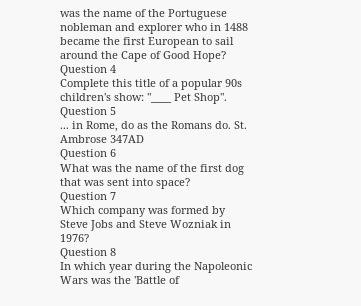was the name of the Portuguese nobleman and explorer who in 1488 became the first European to sail around the Cape of Good Hope?
Question 4
Complete this title of a popular 90s children's show: "____ Pet Shop".
Question 5
... in Rome, do as the Romans do. St. Ambrose 347AD
Question 6
What was the name of the first dog that was sent into space?
Question 7
Which company was formed by Steve Jobs and Steve Wozniak in 1976?
Question 8
In which year during the Napoleonic Wars was the 'Battle of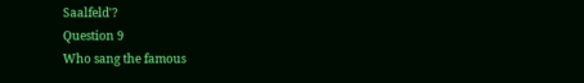Saalfeld'?
Question 9
Who sang the famous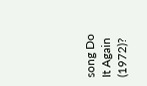song Do It Again (1972)?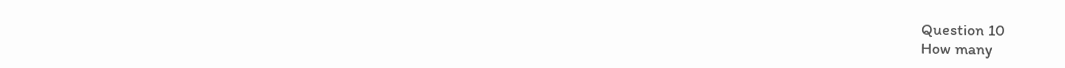Question 10
How many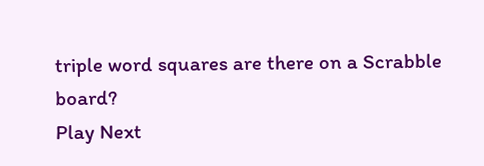triple word squares are there on a Scrabble board?
Play Next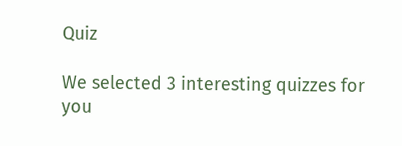Quiz

We selected 3 interesting quizzes for you